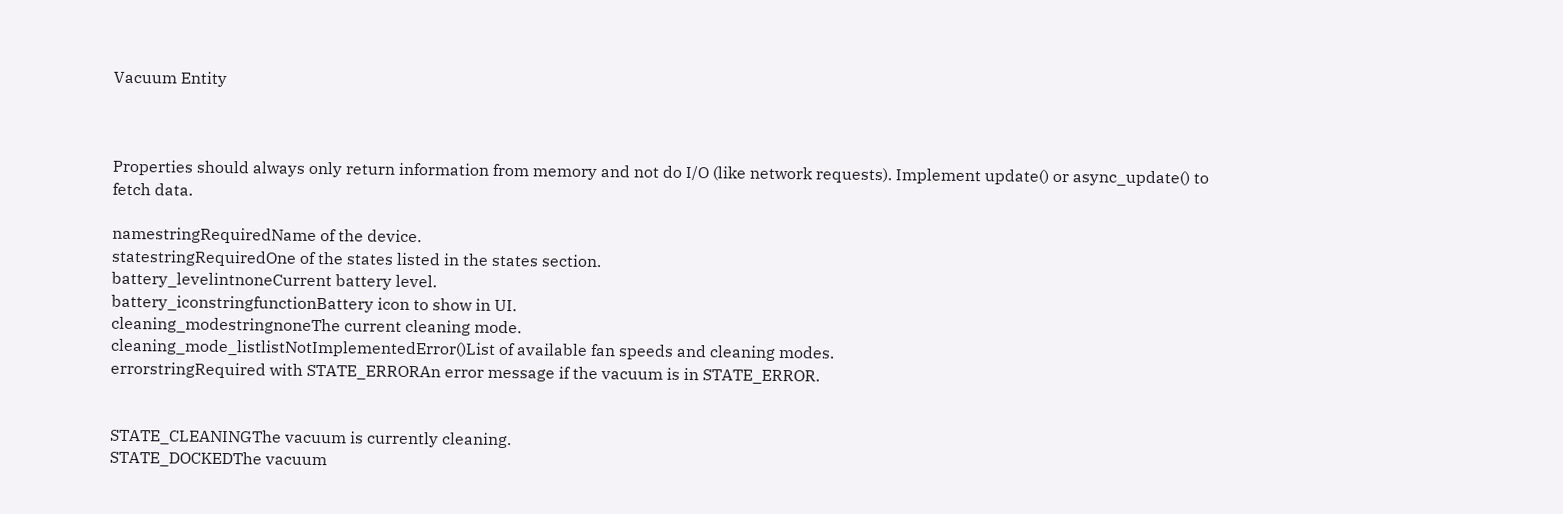Vacuum Entity



Properties should always only return information from memory and not do I/O (like network requests). Implement update() or async_update() to fetch data.

namestringRequiredName of the device.
statestringRequiredOne of the states listed in the states section.
battery_levelintnoneCurrent battery level.
battery_iconstringfunctionBattery icon to show in UI.
cleaning_modestringnoneThe current cleaning mode.
cleaning_mode_listlistNotImplementedError()List of available fan speeds and cleaning modes.
errorstringRequired with STATE_ERRORAn error message if the vacuum is in STATE_ERROR.


STATE_CLEANINGThe vacuum is currently cleaning.
STATE_DOCKEDThe vacuum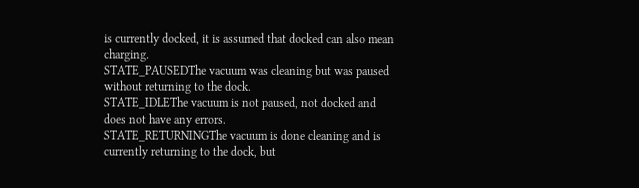is currently docked, it is assumed that docked can also mean charging.
STATE_PAUSEDThe vacuum was cleaning but was paused without returning to the dock.
STATE_IDLEThe vacuum is not paused, not docked and does not have any errors.
STATE_RETURNINGThe vacuum is done cleaning and is currently returning to the dock, but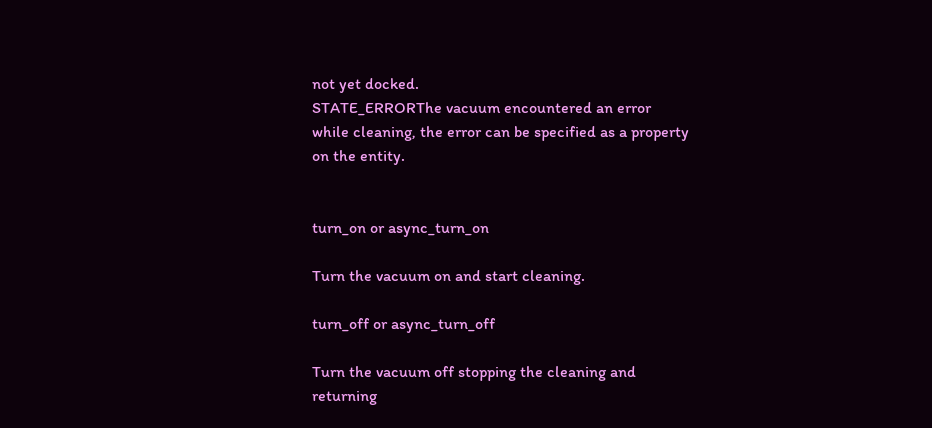not yet docked.
STATE_ERRORThe vacuum encountered an error while cleaning, the error can be specified as a property on the entity.


turn_on or async_turn_on

Turn the vacuum on and start cleaning.

turn_off or async_turn_off

Turn the vacuum off stopping the cleaning and returning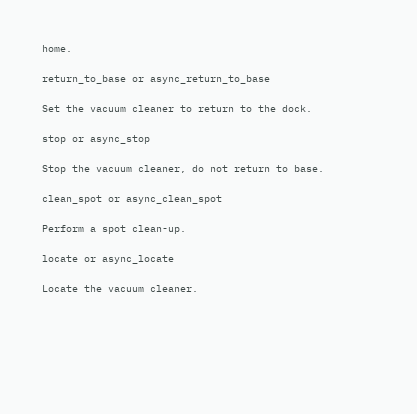home.

return_to_base or async_return_to_base

Set the vacuum cleaner to return to the dock.

stop or async_stop

Stop the vacuum cleaner, do not return to base.

clean_spot or async_clean_spot

Perform a spot clean-up.

locate or async_locate

Locate the vacuum cleaner.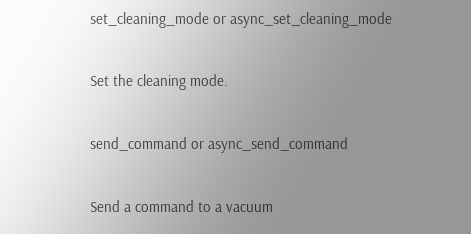set_cleaning_mode or async_set_cleaning_mode

Set the cleaning mode.

send_command or async_send_command

Send a command to a vacuum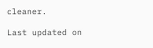cleaner.

Last updated on